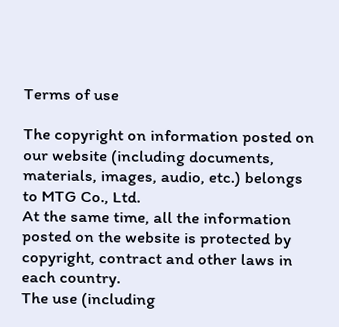Terms of use

The copyright on information posted on our website (including documents, materials, images, audio, etc.) belongs to MTG Co., Ltd.
At the same time, all the information posted on the website is protected by copyright, contract and other laws in each country.
The use (including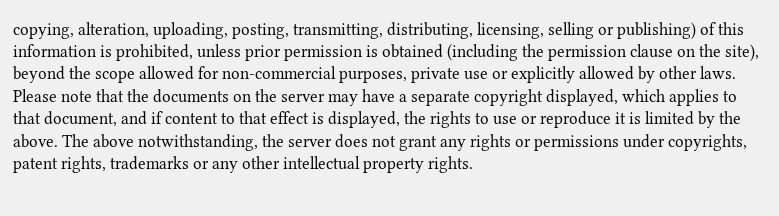copying, alteration, uploading, posting, transmitting, distributing, licensing, selling or publishing) of this information is prohibited, unless prior permission is obtained (including the permission clause on the site), beyond the scope allowed for non-commercial purposes, private use or explicitly allowed by other laws. Please note that the documents on the server may have a separate copyright displayed, which applies to that document, and if content to that effect is displayed, the rights to use or reproduce it is limited by the above. The above notwithstanding, the server does not grant any rights or permissions under copyrights, patent rights, trademarks or any other intellectual property rights.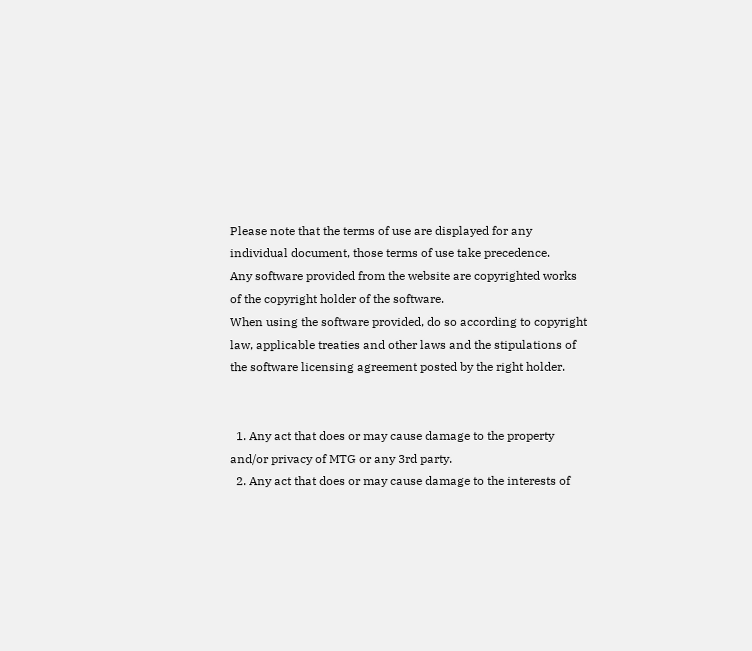Please note that the terms of use are displayed for any individual document, those terms of use take precedence.
Any software provided from the website are copyrighted works of the copyright holder of the software.
When using the software provided, do so according to copyright law, applicable treaties and other laws and the stipulations of the software licensing agreement posted by the right holder.


  1. Any act that does or may cause damage to the property and/or privacy of MTG or any 3rd party.
  2. Any act that does or may cause damage to the interests of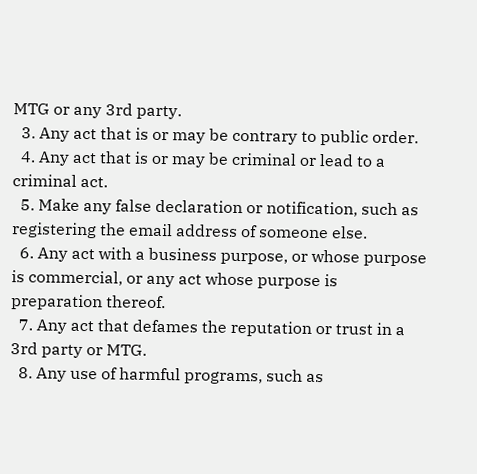MTG or any 3rd party.
  3. Any act that is or may be contrary to public order.
  4. Any act that is or may be criminal or lead to a criminal act.
  5. Make any false declaration or notification, such as registering the email address of someone else.
  6. Any act with a business purpose, or whose purpose is commercial, or any act whose purpose is preparation thereof.
  7. Any act that defames the reputation or trust in a 3rd party or MTG.
  8. Any use of harmful programs, such as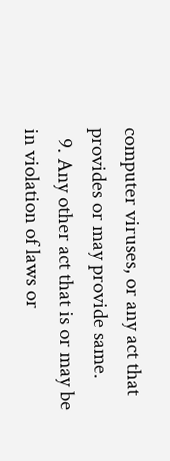computer viruses, or any act that provides or may provide same.
  9. Any other act that is or may be in violation of laws or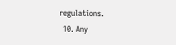regulations.
  10. Any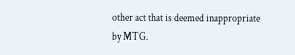other act that is deemed inappropriate by MTG.